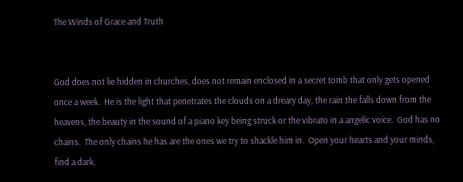The Winds of Grace and Truth


God does not lie hidden in churches, does not remain enclosed in a secret tomb that only gets opened once a week.  He is the light that penetrates the clouds on a dreary day, the rain the falls down from the heavens, the beauty in the sound of a piano key being struck or the vibrato in a angelic voice.  God has no chains.  The only chains he has are the ones we try to shackle him in.  Open your hearts and your minds, find a dark,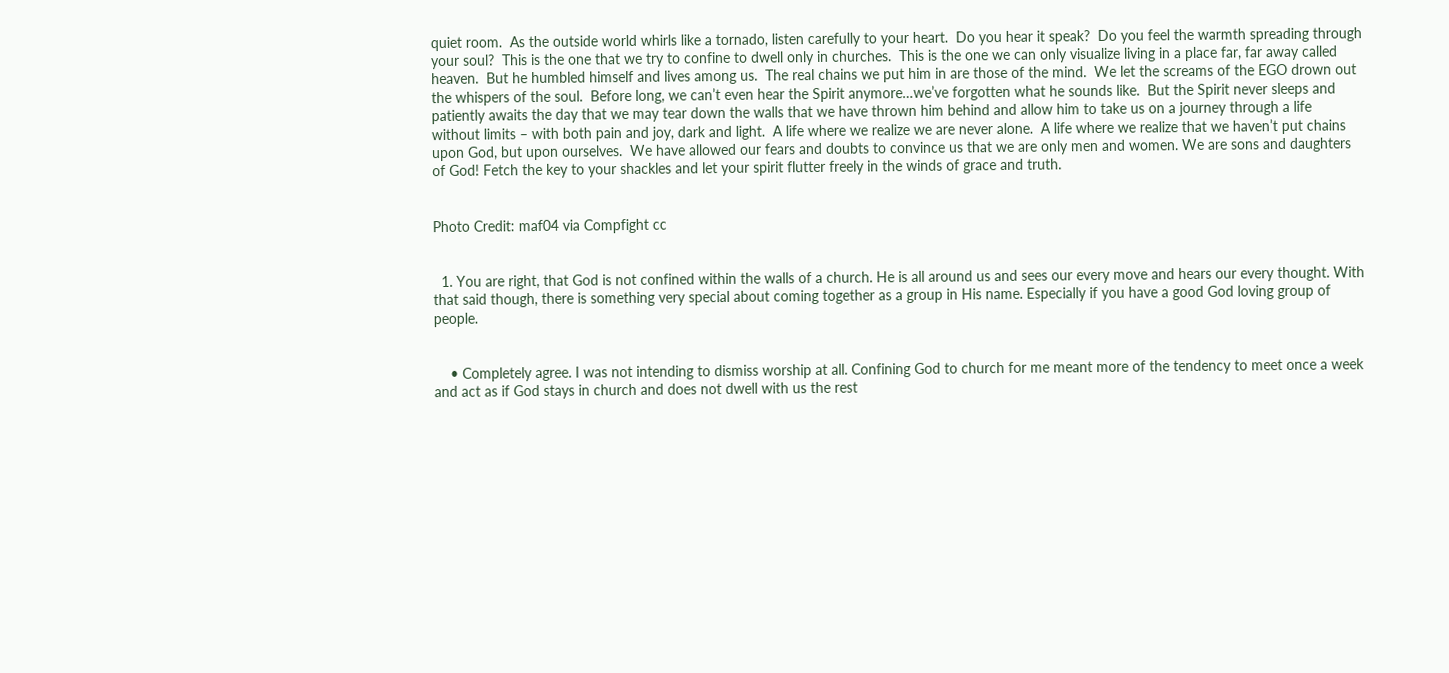quiet room.  As the outside world whirls like a tornado, listen carefully to your heart.  Do you hear it speak?  Do you feel the warmth spreading through your soul?  This is the one that we try to confine to dwell only in churches.  This is the one we can only visualize living in a place far, far away called heaven.  But he humbled himself and lives among us.  The real chains we put him in are those of the mind.  We let the screams of the EGO drown out the whispers of the soul.  Before long, we can’t even hear the Spirit anymore…we’ve forgotten what he sounds like.  But the Spirit never sleeps and patiently awaits the day that we may tear down the walls that we have thrown him behind and allow him to take us on a journey through a life without limits – with both pain and joy, dark and light.  A life where we realize we are never alone.  A life where we realize that we haven’t put chains upon God, but upon ourselves.  We have allowed our fears and doubts to convince us that we are only men and women. We are sons and daughters of God! Fetch the key to your shackles and let your spirit flutter freely in the winds of grace and truth.


Photo Credit: maf04 via Compfight cc


  1. You are right, that God is not confined within the walls of a church. He is all around us and sees our every move and hears our every thought. With that said though, there is something very special about coming together as a group in His name. Especially if you have a good God loving group of people.


    • Completely agree. I was not intending to dismiss worship at all. Confining God to church for me meant more of the tendency to meet once a week and act as if God stays in church and does not dwell with us the rest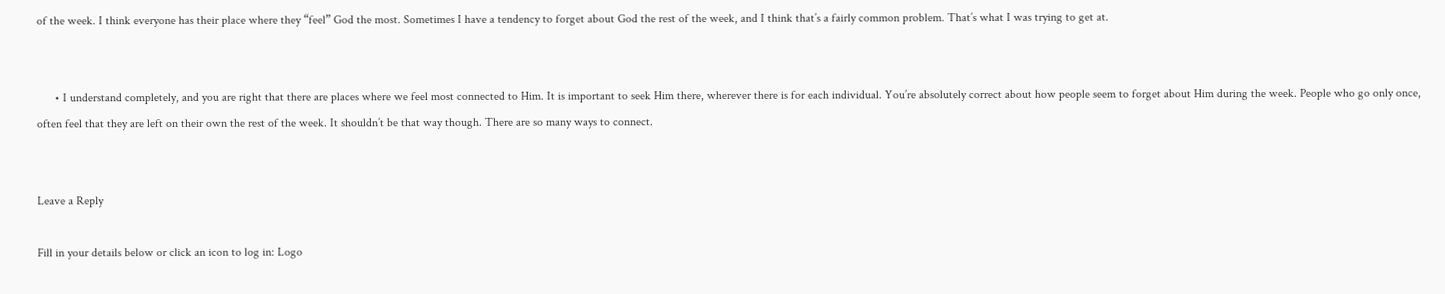of the week. I think everyone has their place where they “feel” God the most. Sometimes I have a tendency to forget about God the rest of the week, and I think that’s a fairly common problem. That’s what I was trying to get at.


      • I understand completely, and you are right that there are places where we feel most connected to Him. It is important to seek Him there, wherever there is for each individual. You’re absolutely correct about how people seem to forget about Him during the week. People who go only once, often feel that they are left on their own the rest of the week. It shouldn’t be that way though. There are so many ways to connect.


Leave a Reply

Fill in your details below or click an icon to log in: Logo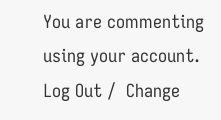You are commenting using your account. Log Out /  Change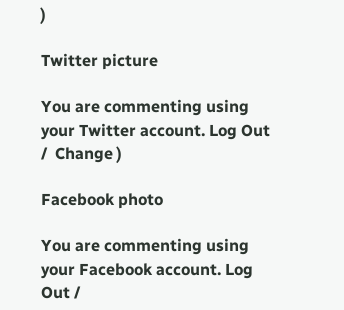)

Twitter picture

You are commenting using your Twitter account. Log Out /  Change )

Facebook photo

You are commenting using your Facebook account. Log Out /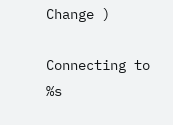Change )

Connecting to %s